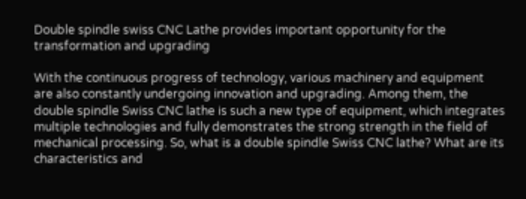Double spindle swiss CNC Lathe provides important opportunity for the transformation and upgrading

With the continuous progress of technology, various machinery and equipment are also constantly undergoing innovation and upgrading. Among them, the double spindle Swiss CNC lathe is such a new type of equipment, which integrates multiple technologies and fully demonstrates the strong strength in the field of mechanical processing. So, what is a double spindle Swiss CNC lathe? What are its characteristics and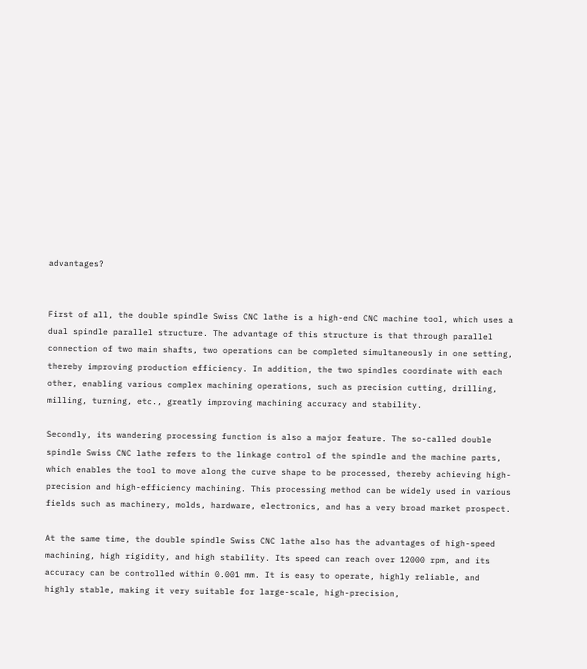advantages?


First of all, the double spindle Swiss CNC lathe is a high-end CNC machine tool, which uses a dual spindle parallel structure. The advantage of this structure is that through parallel connection of two main shafts, two operations can be completed simultaneously in one setting, thereby improving production efficiency. In addition, the two spindles coordinate with each other, enabling various complex machining operations, such as precision cutting, drilling, milling, turning, etc., greatly improving machining accuracy and stability.

Secondly, its wandering processing function is also a major feature. The so-called double spindle Swiss CNC lathe refers to the linkage control of the spindle and the machine parts, which enables the tool to move along the curve shape to be processed, thereby achieving high-precision and high-efficiency machining. This processing method can be widely used in various fields such as machinery, molds, hardware, electronics, and has a very broad market prospect.

At the same time, the double spindle Swiss CNC lathe also has the advantages of high-speed machining, high rigidity, and high stability. Its speed can reach over 12000 rpm, and its accuracy can be controlled within 0.001 mm. It is easy to operate, highly reliable, and highly stable, making it very suitable for large-scale, high-precision,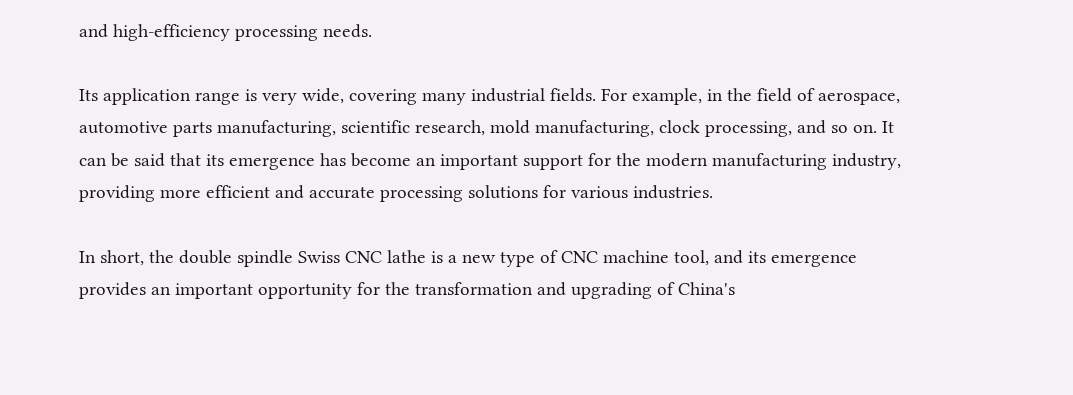and high-efficiency processing needs.

Its application range is very wide, covering many industrial fields. For example, in the field of aerospace, automotive parts manufacturing, scientific research, mold manufacturing, clock processing, and so on. It can be said that its emergence has become an important support for the modern manufacturing industry, providing more efficient and accurate processing solutions for various industries.

In short, the double spindle Swiss CNC lathe is a new type of CNC machine tool, and its emergence provides an important opportunity for the transformation and upgrading of China's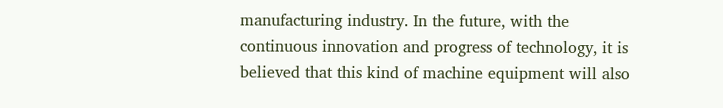manufacturing industry. In the future, with the continuous innovation and progress of technology, it is believed that this kind of machine equipment will also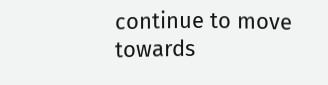continue to move towards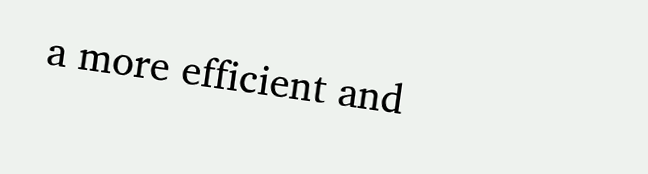a more efficient and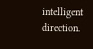intelligent direction.